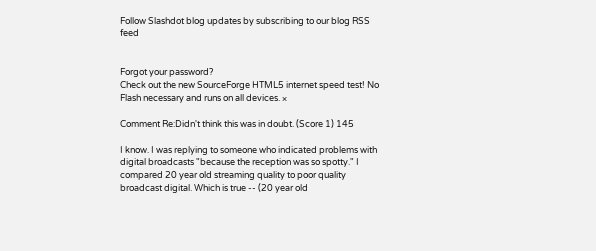Follow Slashdot blog updates by subscribing to our blog RSS feed


Forgot your password?
Check out the new SourceForge HTML5 internet speed test! No Flash necessary and runs on all devices. ×

Comment Re:Didn't think this was in doubt. (Score 1) 145

I know. I was replying to someone who indicated problems with digital broadcasts "because the reception was so spotty." I compared 20 year old streaming quality to poor quality broadcast digital. Which is true -- (20 year old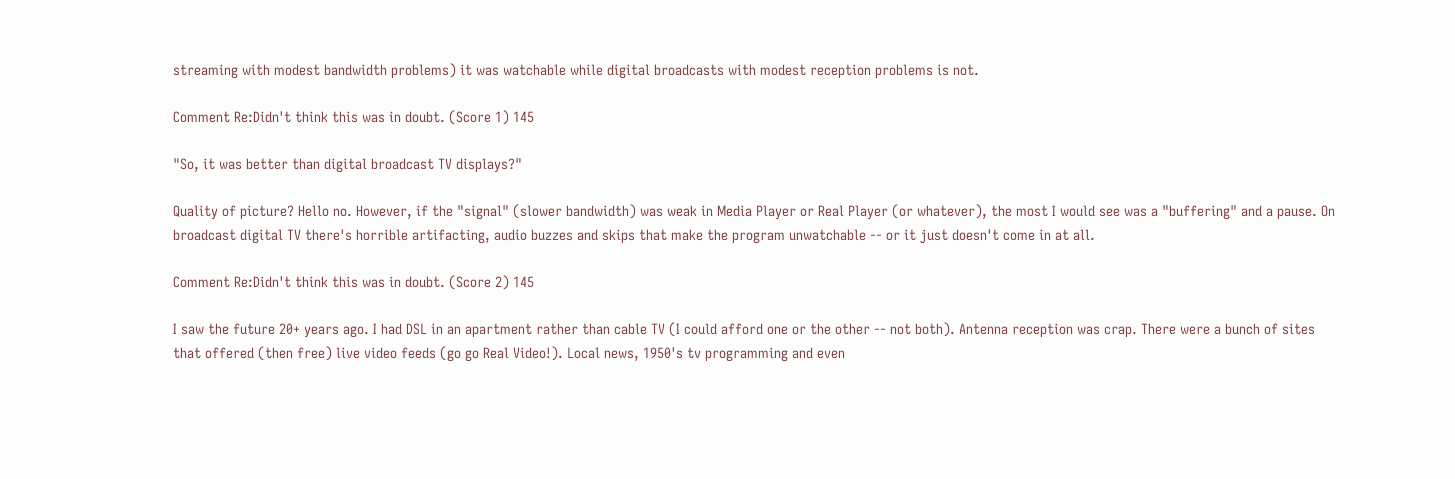streaming with modest bandwidth problems) it was watchable while digital broadcasts with modest reception problems is not.

Comment Re:Didn't think this was in doubt. (Score 1) 145

"So, it was better than digital broadcast TV displays?"

Quality of picture? Hello no. However, if the "signal" (slower bandwidth) was weak in Media Player or Real Player (or whatever), the most I would see was a "buffering" and a pause. On broadcast digital TV there's horrible artifacting, audio buzzes and skips that make the program unwatchable -- or it just doesn't come in at all.

Comment Re:Didn't think this was in doubt. (Score 2) 145

I saw the future 20+ years ago. I had DSL in an apartment rather than cable TV (I could afford one or the other -- not both). Antenna reception was crap. There were a bunch of sites that offered (then free) live video feeds (go go Real Video!). Local news, 1950's tv programming and even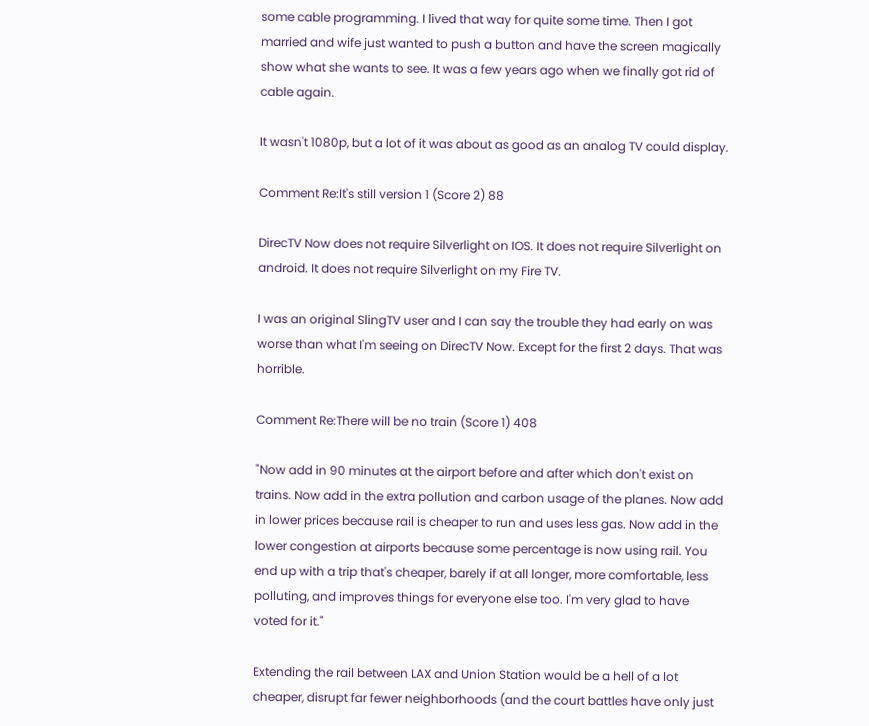some cable programming. I lived that way for quite some time. Then I got married and wife just wanted to push a button and have the screen magically show what she wants to see. It was a few years ago when we finally got rid of cable again.

It wasn't 1080p, but a lot of it was about as good as an analog TV could display.

Comment Re:It's still version 1 (Score 2) 88

DirecTV Now does not require Silverlight on IOS. It does not require Silverlight on android. It does not require Silverlight on my Fire TV.

I was an original SlingTV user and I can say the trouble they had early on was worse than what I'm seeing on DirecTV Now. Except for the first 2 days. That was horrible.

Comment Re:There will be no train (Score 1) 408

"Now add in 90 minutes at the airport before and after which don't exist on trains. Now add in the extra pollution and carbon usage of the planes. Now add in lower prices because rail is cheaper to run and uses less gas. Now add in the lower congestion at airports because some percentage is now using rail. You end up with a trip that's cheaper, barely if at all longer, more comfortable, less polluting, and improves things for everyone else too. I'm very glad to have voted for it."

Extending the rail between LAX and Union Station would be a hell of a lot cheaper, disrupt far fewer neighborhoods (and the court battles have only just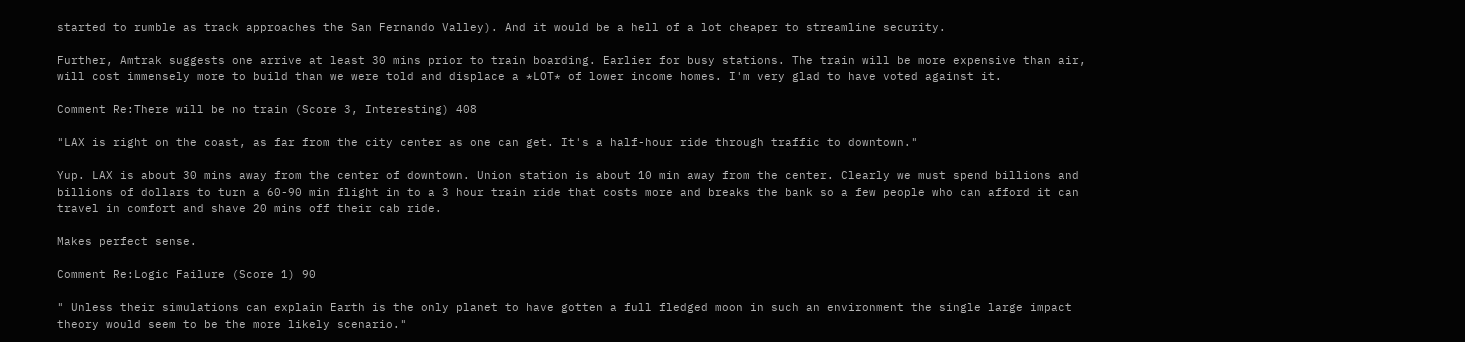started to rumble as track approaches the San Fernando Valley). And it would be a hell of a lot cheaper to streamline security.

Further, Amtrak suggests one arrive at least 30 mins prior to train boarding. Earlier for busy stations. The train will be more expensive than air, will cost immensely more to build than we were told and displace a *LOT* of lower income homes. I'm very glad to have voted against it.

Comment Re:There will be no train (Score 3, Interesting) 408

"LAX is right on the coast, as far from the city center as one can get. It's a half-hour ride through traffic to downtown."

Yup. LAX is about 30 mins away from the center of downtown. Union station is about 10 min away from the center. Clearly we must spend billions and billions of dollars to turn a 60-90 min flight in to a 3 hour train ride that costs more and breaks the bank so a few people who can afford it can travel in comfort and shave 20 mins off their cab ride.

Makes perfect sense.

Comment Re:Logic Failure (Score 1) 90

" Unless their simulations can explain Earth is the only planet to have gotten a full fledged moon in such an environment the single large impact theory would seem to be the more likely scenario."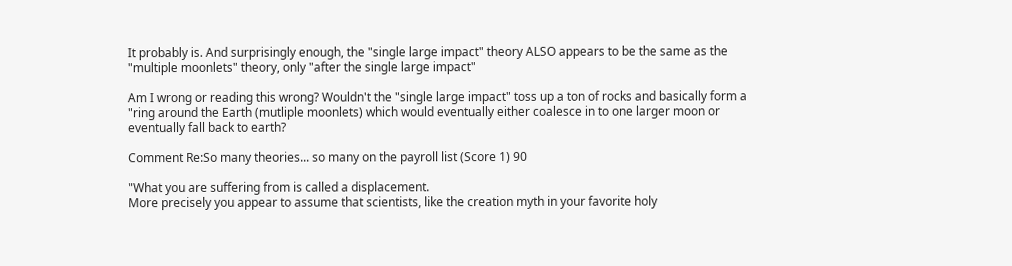It probably is. And surprisingly enough, the "single large impact" theory ALSO appears to be the same as the "multiple moonlets" theory, only "after the single large impact"

Am I wrong or reading this wrong? Wouldn't the "single large impact" toss up a ton of rocks and basically form a "ring around the Earth (mutliple moonlets) which would eventually either coalesce in to one larger moon or eventually fall back to earth?

Comment Re:So many theories... so many on the payroll list (Score 1) 90

"What you are suffering from is called a displacement.
More precisely you appear to assume that scientists, like the creation myth in your favorite holy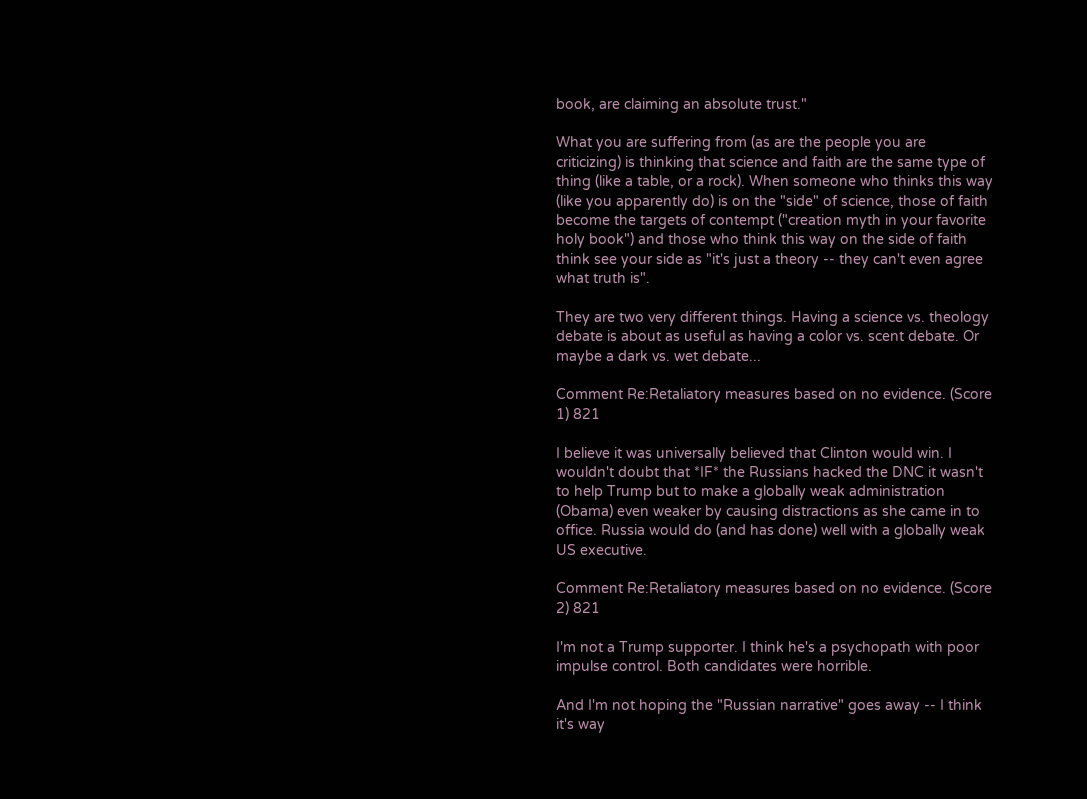book, are claiming an absolute trust."

What you are suffering from (as are the people you are criticizing) is thinking that science and faith are the same type of thing (like a table, or a rock). When someone who thinks this way (like you apparently do) is on the "side" of science, those of faith become the targets of contempt ("creation myth in your favorite holy book") and those who think this way on the side of faith think see your side as "it's just a theory -- they can't even agree what truth is".

They are two very different things. Having a science vs. theology debate is about as useful as having a color vs. scent debate. Or maybe a dark vs. wet debate...

Comment Re:Retaliatory measures based on no evidence. (Score 1) 821

I believe it was universally believed that Clinton would win. I wouldn't doubt that *IF* the Russians hacked the DNC it wasn't to help Trump but to make a globally weak administration (Obama) even weaker by causing distractions as she came in to office. Russia would do (and has done) well with a globally weak US executive.

Comment Re:Retaliatory measures based on no evidence. (Score 2) 821

I'm not a Trump supporter. I think he's a psychopath with poor impulse control. Both candidates were horrible.

And I'm not hoping the "Russian narrative" goes away -- I think it's way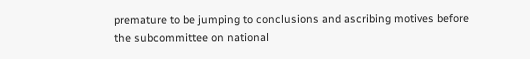premature to be jumping to conclusions and ascribing motives before the subcommittee on national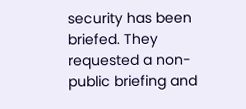security has been briefed. They requested a non-public briefing and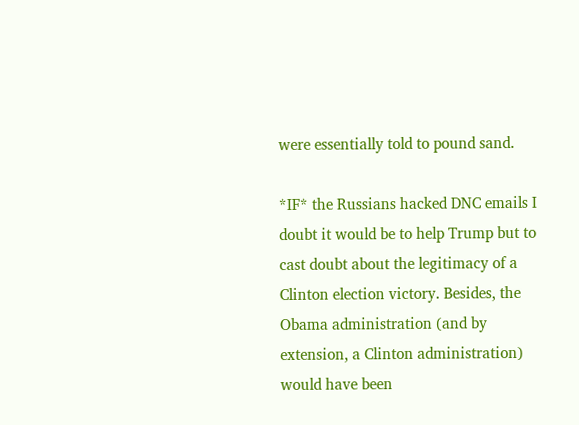were essentially told to pound sand.

*IF* the Russians hacked DNC emails I doubt it would be to help Trump but to cast doubt about the legitimacy of a Clinton election victory. Besides, the Obama administration (and by extension, a Clinton administration) would have been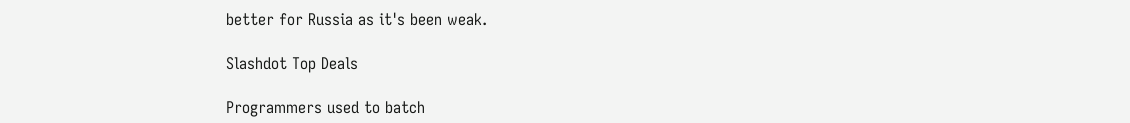better for Russia as it's been weak.

Slashdot Top Deals

Programmers used to batch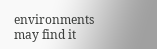environments may find it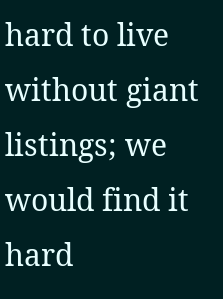hard to live without giant listings; we would find it hard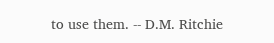to use them. -- D.M. Ritchie